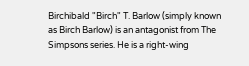Birchibald "Birch" T. Barlow (simply known as Birch Barlow) is an antagonist from The Simpsons series. He is a right-wing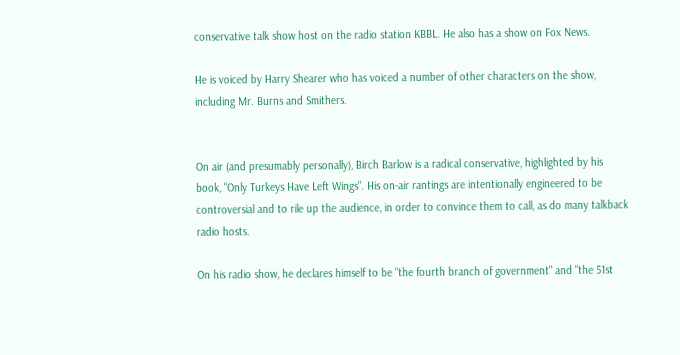conservative talk show host on the radio station KBBL. He also has a show on Fox News.

He is voiced by Harry Shearer who has voiced a number of other characters on the show, including Mr. Burns and Smithers.


On air (and presumably personally), Birch Barlow is a radical conservative, highlighted by his book, "Only Turkeys Have Left Wings". His on-air rantings are intentionally engineered to be controversial and to rile up the audience, in order to convince them to call, as do many talkback radio hosts.

On his radio show, he declares himself to be "the fourth branch of government" and "the 51st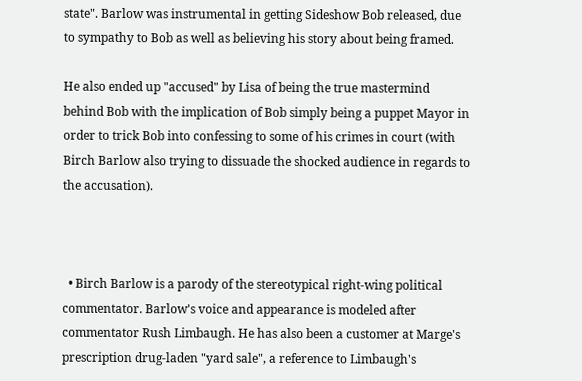state". Barlow was instrumental in getting Sideshow Bob released, due to sympathy to Bob as well as believing his story about being framed.

He also ended up "accused" by Lisa of being the true mastermind behind Bob with the implication of Bob simply being a puppet Mayor in order to trick Bob into confessing to some of his crimes in court (with Birch Barlow also trying to dissuade the shocked audience in regards to the accusation).



  • Birch Barlow is a parody of the stereotypical right-wing political commentator. Barlow's voice and appearance is modeled after commentator Rush Limbaugh. He has also been a customer at Marge's prescription drug-laden "yard sale", a reference to Limbaugh's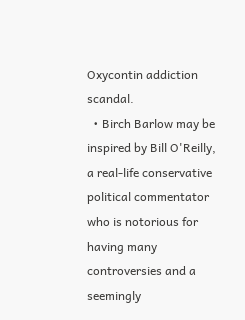Oxycontin addiction scandal.
  • Birch Barlow may be inspired by Bill O'Reilly, a real-life conservative political commentator who is notorious for having many controversies and a seemingly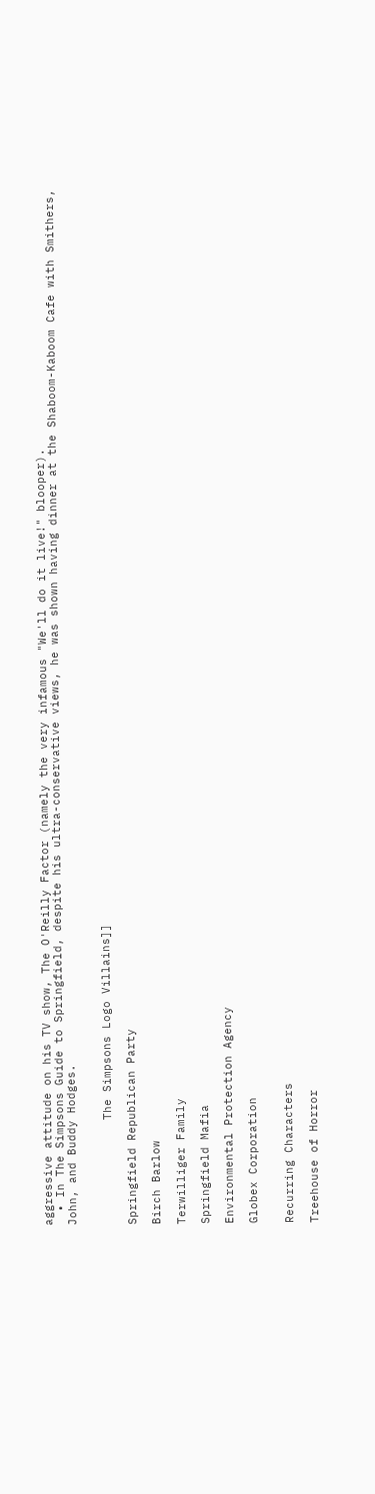aggressive attitude on his TV show, The O'Reilly Factor (namely the very infamous "We'll do it live!" blooper).
  • In The Simpsons Guide to Springfield, despite his ultra-conservative views, he was shown having dinner at the Shaboom-Kaboom Cafe with Smithers, John, and Buddy Hodges.


               The Simpsons Logo Villains]]

Springfield Republican Party

Birch Barlow

Terwilliger Family

Springfield Mafia

Environmental Protection Agency

Globex Corporation


Recurring Characters

Treehouse of Horror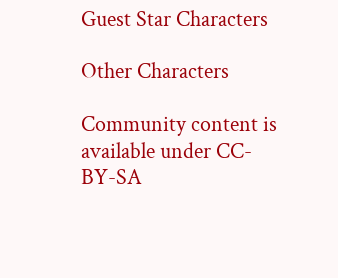Guest Star Characters

Other Characters

Community content is available under CC-BY-SA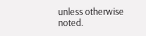unless otherwise noted.